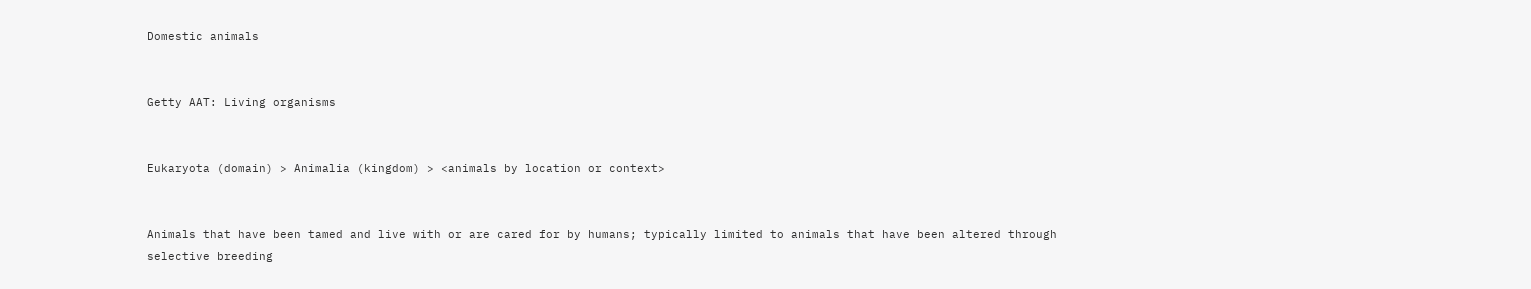Domestic animals


Getty AAT: Living organisms


Eukaryota (domain) > Animalia (kingdom) > <animals by location or context>


Animals that have been tamed and live with or are cared for by humans; typically limited to animals that have been altered through selective breeding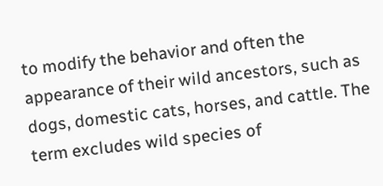to modify the behavior and often the appearance of their wild ancestors, such as dogs, domestic cats, horses, and cattle. The term excludes wild species of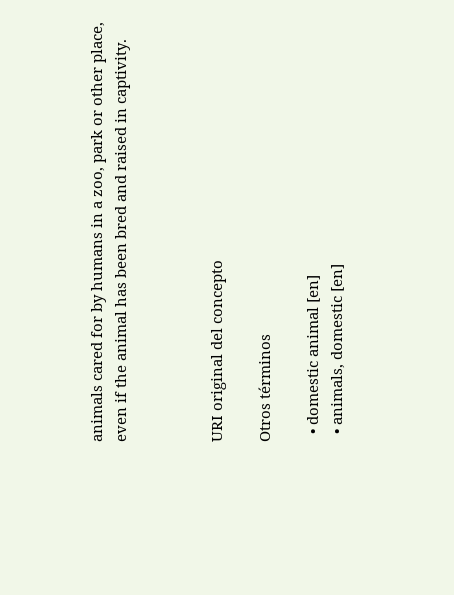animals cared for by humans in a zoo, park or other place, even if the animal has been bred and raised in captivity.



URI original del concepto

Otros términos

  • domestic animal [en]
  • animals, domestic [en]